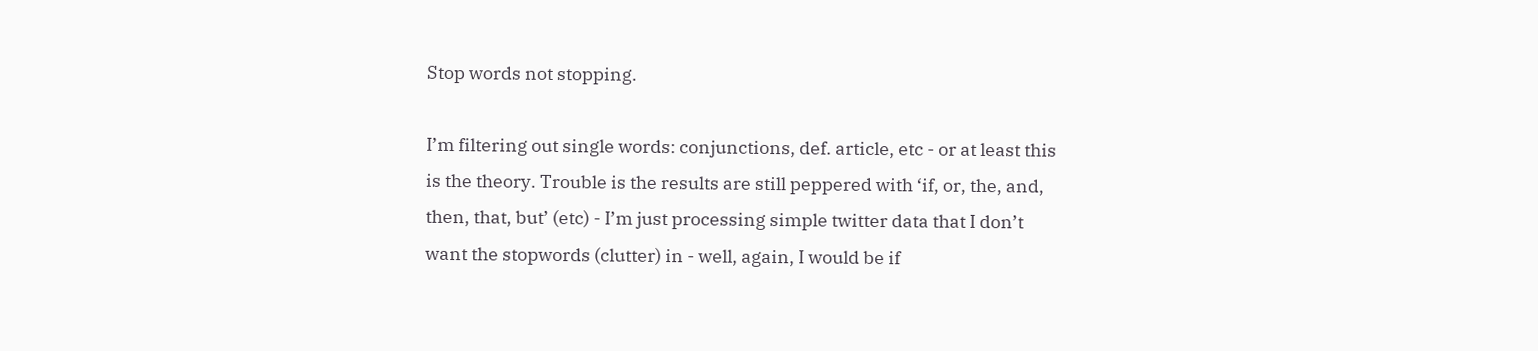Stop words not stopping.

I’m filtering out single words: conjunctions, def. article, etc - or at least this is the theory. Trouble is the results are still peppered with ‘if, or, the, and, then, that, but’ (etc) - I’m just processing simple twitter data that I don’t want the stopwords (clutter) in - well, again, I would be if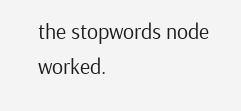the stopwords node worked.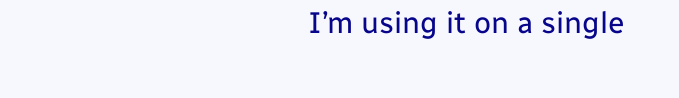I’m using it on a single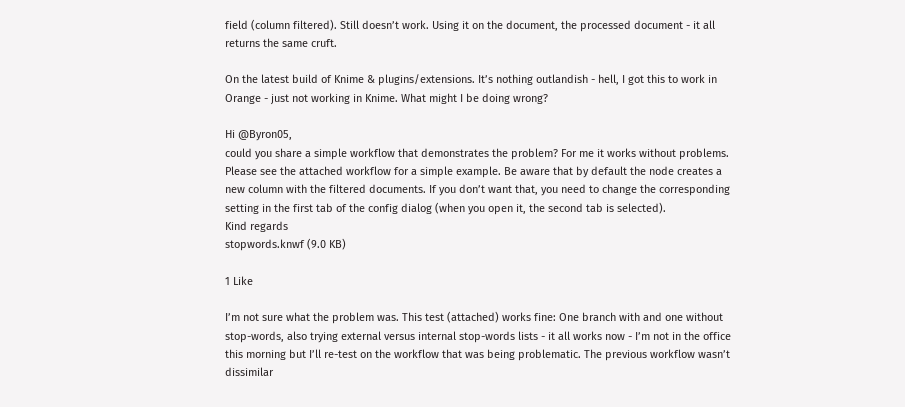field (column filtered). Still doesn’t work. Using it on the document, the processed document - it all returns the same cruft.

On the latest build of Knime & plugins/extensions. It’s nothing outlandish - hell, I got this to work in Orange - just not working in Knime. What might I be doing wrong?

Hi @Byron05,
could you share a simple workflow that demonstrates the problem? For me it works without problems. Please see the attached workflow for a simple example. Be aware that by default the node creates a new column with the filtered documents. If you don’t want that, you need to change the corresponding setting in the first tab of the config dialog (when you open it, the second tab is selected).
Kind regards
stopwords.knwf (9.0 KB)

1 Like

I’m not sure what the problem was. This test (attached) works fine: One branch with and one without stop-words, also trying external versus internal stop-words lists - it all works now - I’m not in the office this morning but I’ll re-test on the workflow that was being problematic. The previous workflow wasn’t dissimilar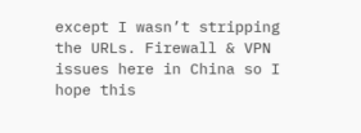except I wasn’t stripping the URLs. Firewall & VPN issues here in China so I hope this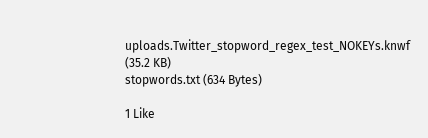uploads.Twitter_stopword_regex_test_NOKEYs.knwf (35.2 KB)
stopwords.txt (634 Bytes)

1 Like